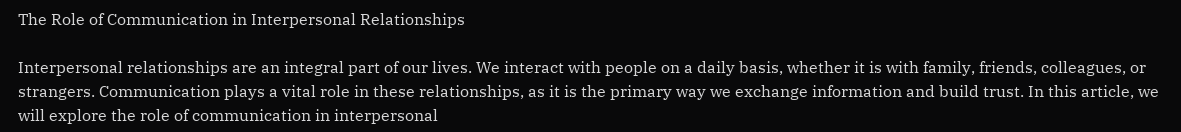The Role of Communication in Interpersonal Relationships

Interpersonal relationships are an integral part of our lives. We interact with people on a daily basis, whether it is with family, friends, colleagues, or strangers. Communication plays a vital role in these relationships, as it is the primary way we exchange information and build trust. In this article, we will explore the role of communication in interpersonal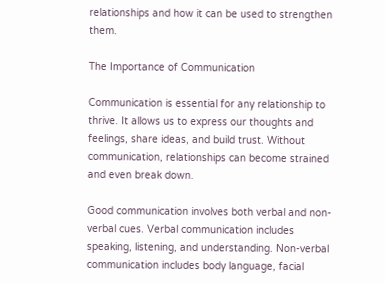relationships and how it can be used to strengthen them.

The Importance of Communication

Communication is essential for any relationship to thrive. It allows us to express our thoughts and feelings, share ideas, and build trust. Without communication, relationships can become strained and even break down.

Good communication involves both verbal and non-verbal cues. Verbal communication includes speaking, listening, and understanding. Non-verbal communication includes body language, facial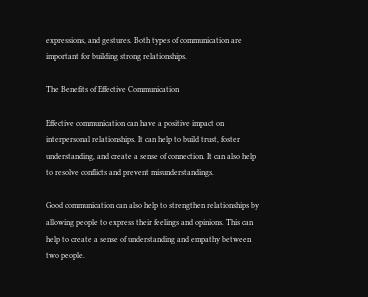expressions, and gestures. Both types of communication are important for building strong relationships.

The Benefits of Effective Communication

Effective communication can have a positive impact on interpersonal relationships. It can help to build trust, foster understanding, and create a sense of connection. It can also help to resolve conflicts and prevent misunderstandings.

Good communication can also help to strengthen relationships by allowing people to express their feelings and opinions. This can help to create a sense of understanding and empathy between two people.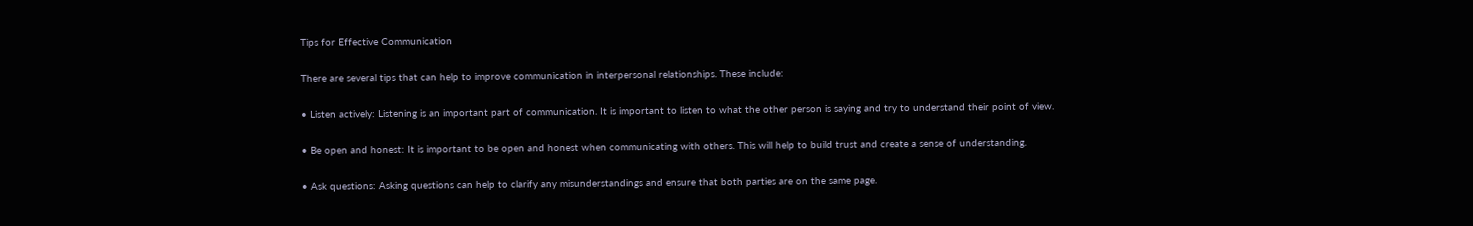Tips for Effective Communication

There are several tips that can help to improve communication in interpersonal relationships. These include:

• Listen actively: Listening is an important part of communication. It is important to listen to what the other person is saying and try to understand their point of view.

• Be open and honest: It is important to be open and honest when communicating with others. This will help to build trust and create a sense of understanding.

• Ask questions: Asking questions can help to clarify any misunderstandings and ensure that both parties are on the same page.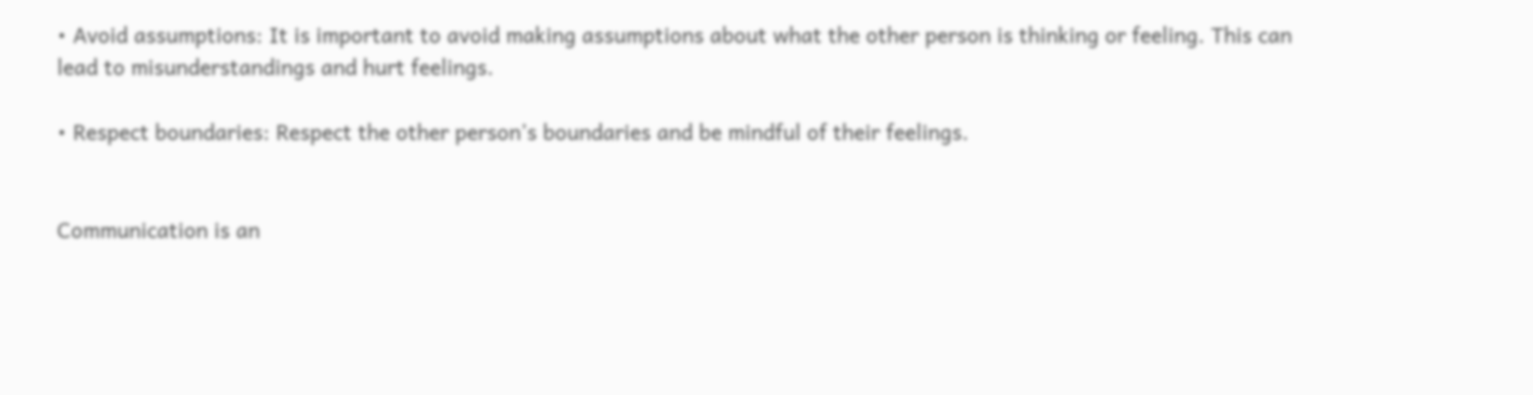• Avoid assumptions: It is important to avoid making assumptions about what the other person is thinking or feeling. This can lead to misunderstandings and hurt feelings.

• Respect boundaries: Respect the other person’s boundaries and be mindful of their feelings.


Communication is an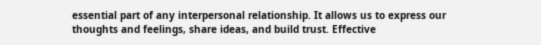essential part of any interpersonal relationship. It allows us to express our thoughts and feelings, share ideas, and build trust. Effective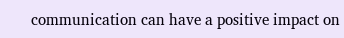communication can have a positive impact on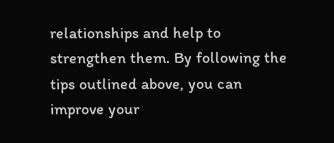relationships and help to strengthen them. By following the tips outlined above, you can improve your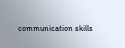communication skills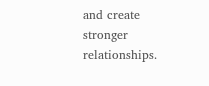and create stronger relationships.